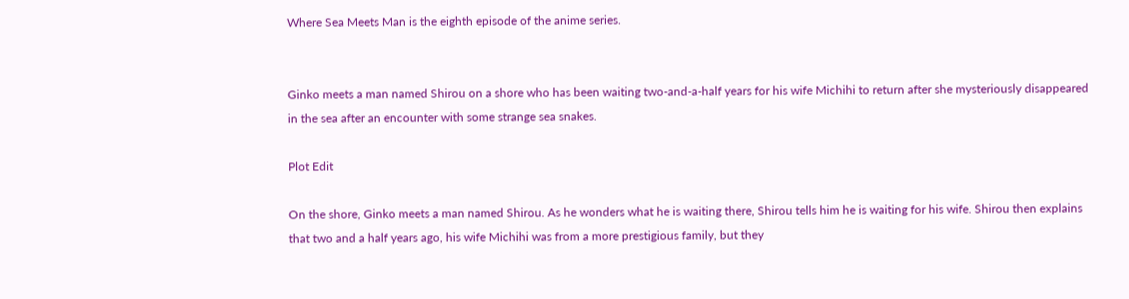Where Sea Meets Man is the eighth episode of the anime series.


Ginko meets a man named Shirou on a shore who has been waiting two-and-a-half years for his wife Michihi to return after she mysteriously disappeared in the sea after an encounter with some strange sea snakes.

Plot Edit

On the shore, Ginko meets a man named Shirou. As he wonders what he is waiting there, Shirou tells him he is waiting for his wife. Shirou then explains that two and a half years ago, his wife Michihi was from a more prestigious family, but they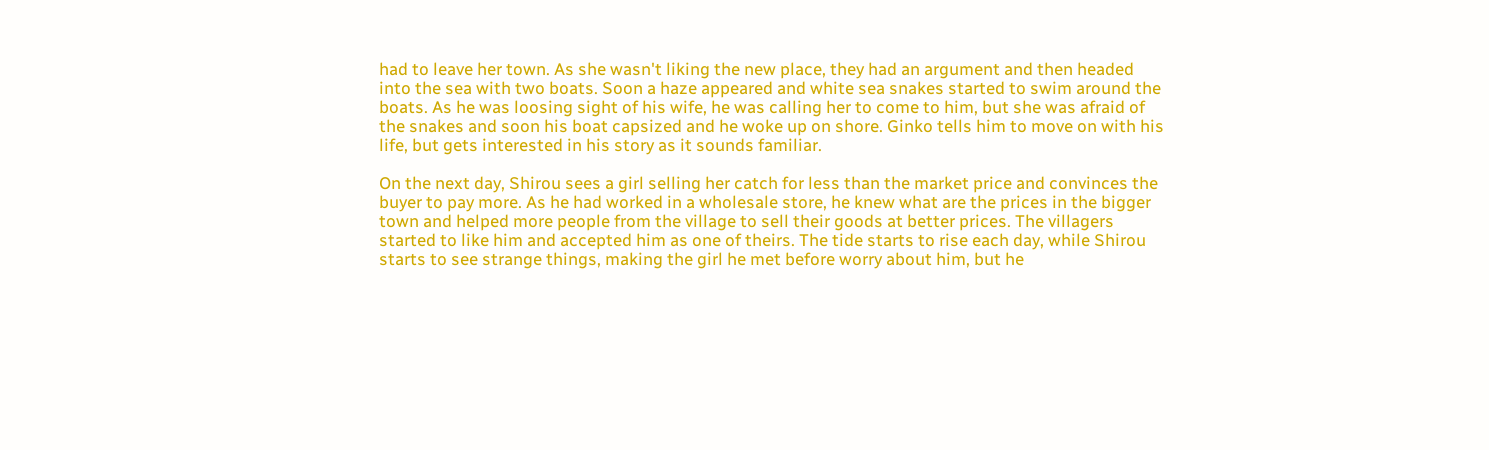had to leave her town. As she wasn't liking the new place, they had an argument and then headed into the sea with two boats. Soon a haze appeared and white sea snakes started to swim around the boats. As he was loosing sight of his wife, he was calling her to come to him, but she was afraid of the snakes and soon his boat capsized and he woke up on shore. Ginko tells him to move on with his life, but gets interested in his story as it sounds familiar.

On the next day, Shirou sees a girl selling her catch for less than the market price and convinces the buyer to pay more. As he had worked in a wholesale store, he knew what are the prices in the bigger town and helped more people from the village to sell their goods at better prices. The villagers started to like him and accepted him as one of theirs. The tide starts to rise each day, while Shirou starts to see strange things, making the girl he met before worry about him, but he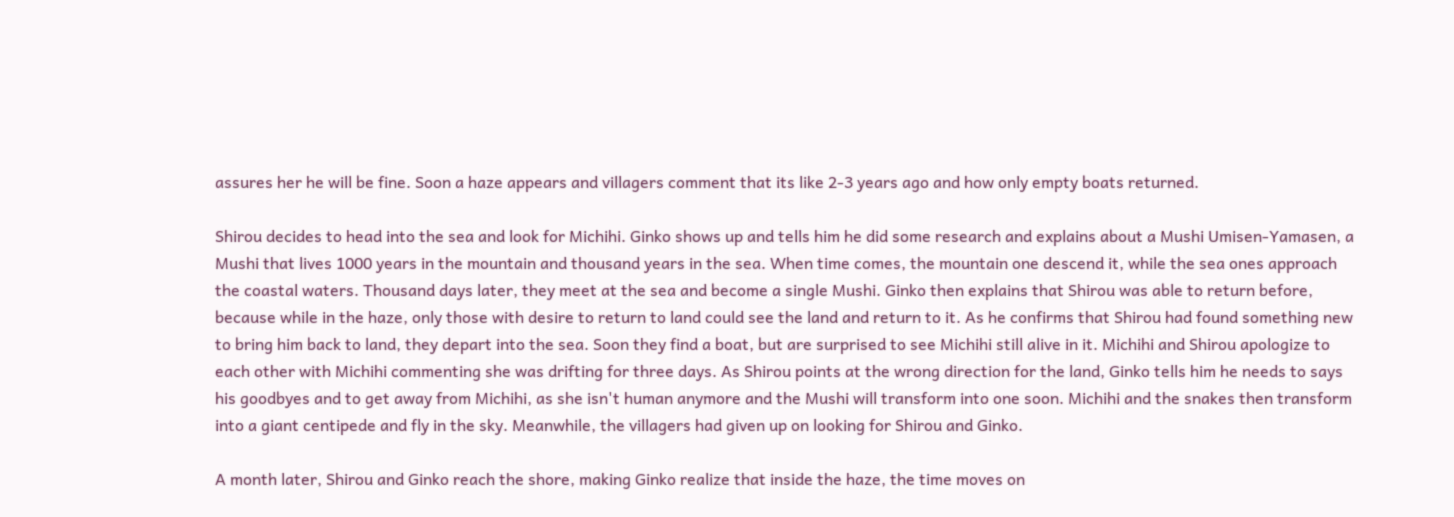assures her he will be fine. Soon a haze appears and villagers comment that its like 2-3 years ago and how only empty boats returned.

Shirou decides to head into the sea and look for Michihi. Ginko shows up and tells him he did some research and explains about a Mushi Umisen-Yamasen, a Mushi that lives 1000 years in the mountain and thousand years in the sea. When time comes, the mountain one descend it, while the sea ones approach the coastal waters. Thousand days later, they meet at the sea and become a single Mushi. Ginko then explains that Shirou was able to return before, because while in the haze, only those with desire to return to land could see the land and return to it. As he confirms that Shirou had found something new to bring him back to land, they depart into the sea. Soon they find a boat, but are surprised to see Michihi still alive in it. Michihi and Shirou apologize to each other with Michihi commenting she was drifting for three days. As Shirou points at the wrong direction for the land, Ginko tells him he needs to says his goodbyes and to get away from Michihi, as she isn't human anymore and the Mushi will transform into one soon. Michihi and the snakes then transform into a giant centipede and fly in the sky. Meanwhile, the villagers had given up on looking for Shirou and Ginko.

A month later, Shirou and Ginko reach the shore, making Ginko realize that inside the haze, the time moves on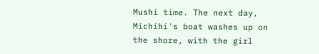Mushi time. The next day, Michihi's boat washes up on the shore, with the girl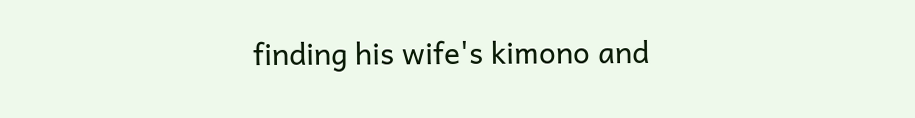finding his wife's kimono and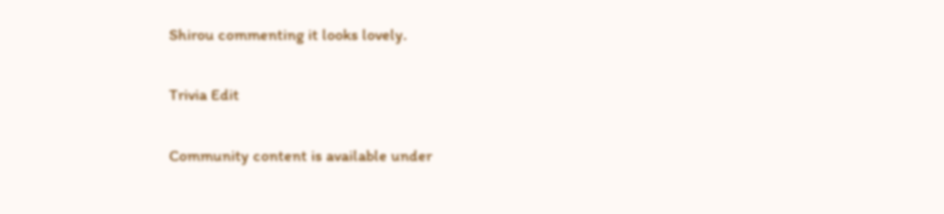Shirou commenting it looks lovely.

Trivia Edit

Community content is available under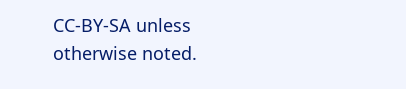CC-BY-SA unless otherwise noted.